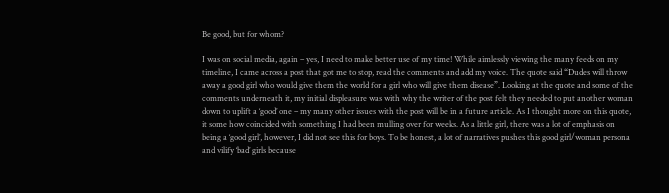Be good, but for whom?

I was on social media, again – yes, I need to make better use of my time! While aimlessly viewing the many feeds on my timeline, I came across a post that got me to stop, read the comments and add my voice. The quote said “Dudes will throw away a good girl who would give them the world for a girl who will give them disease”. Looking at the quote and some of the comments underneath it, my initial displeasure was with why the writer of the post felt they needed to put another woman down to uplift a ‘good’ one – my many other issues with the post will be in a future article. As I thought more on this quote, it some how coincided with something I had been mulling over for weeks. As a little girl, there was a lot of emphasis on being a ‘good girl’, however, I did not see this for boys. To be honest, a lot of narratives pushes this good girl/woman persona and vilify ‘bad’ girls because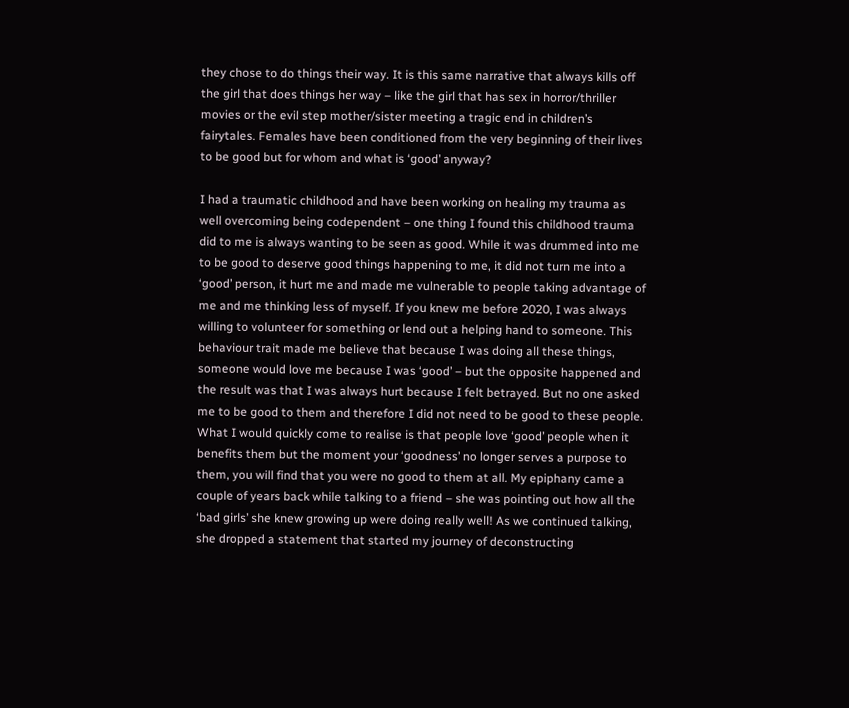they chose to do things their way. It is this same narrative that always kills off the girl that does things her way – like the girl that has sex in horror/thriller movies or the evil step mother/sister meeting a tragic end in children’s fairytales. Females have been conditioned from the very beginning of their lives to be good but for whom and what is ‘good’ anyway?

I had a traumatic childhood and have been working on healing my trauma as well overcoming being codependent – one thing I found this childhood trauma did to me is always wanting to be seen as good. While it was drummed into me to be good to deserve good things happening to me, it did not turn me into a ‘good’ person, it hurt me and made me vulnerable to people taking advantage of me and me thinking less of myself. If you knew me before 2020, I was always willing to volunteer for something or lend out a helping hand to someone. This behaviour trait made me believe that because I was doing all these things, someone would love me because I was ‘good’ – but the opposite happened and the result was that I was always hurt because I felt betrayed. But no one asked me to be good to them and therefore I did not need to be good to these people. What I would quickly come to realise is that people love ‘good’ people when it benefits them but the moment your ‘goodness’ no longer serves a purpose to them, you will find that you were no good to them at all. My epiphany came a couple of years back while talking to a friend – she was pointing out how all the ‘bad girls’ she knew growing up were doing really well! As we continued talking, she dropped a statement that started my journey of deconstructing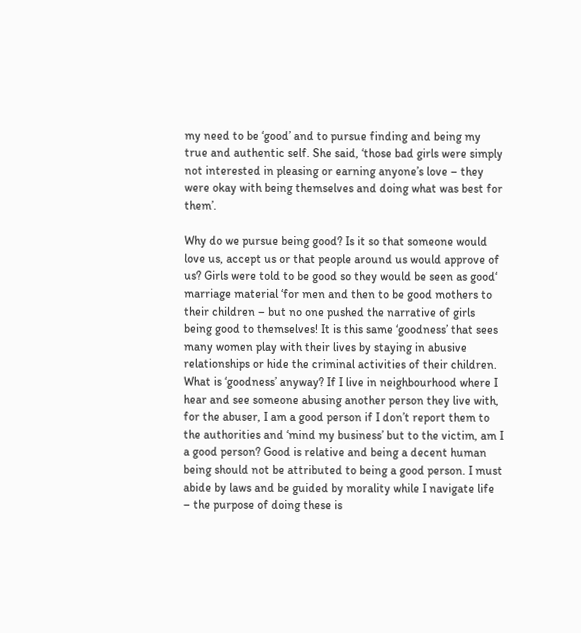my need to be ‘good’ and to pursue finding and being my true and authentic self. She said, ‘those bad girls were simply not interested in pleasing or earning anyone’s love – they were okay with being themselves and doing what was best for them’.

Why do we pursue being good? Is it so that someone would love us, accept us or that people around us would approve of us? Girls were told to be good so they would be seen as good‘ marriage material ‘for men and then to be good mothers to their children – but no one pushed the narrative of girls being good to themselves! It is this same ‘goodness’ that sees many women play with their lives by staying in abusive relationships or hide the criminal activities of their children. What is ‘goodness’ anyway? If I live in neighbourhood where I hear and see someone abusing another person they live with, for the abuser, I am a good person if I don’t report them to the authorities and ‘mind my business’ but to the victim, am I a good person? Good is relative and being a decent human being should not be attributed to being a good person. I must abide by laws and be guided by morality while I navigate life – the purpose of doing these is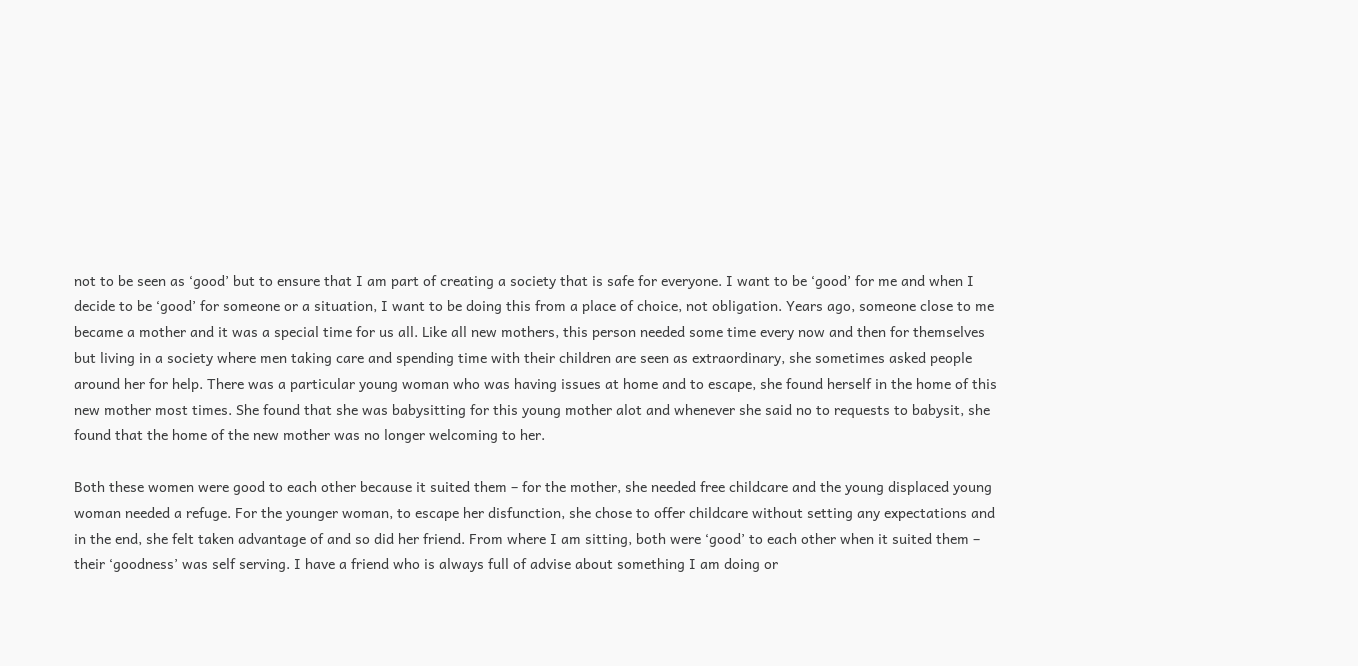not to be seen as ‘good’ but to ensure that I am part of creating a society that is safe for everyone. I want to be ‘good’ for me and when I decide to be ‘good’ for someone or a situation, I want to be doing this from a place of choice, not obligation. Years ago, someone close to me became a mother and it was a special time for us all. Like all new mothers, this person needed some time every now and then for themselves but living in a society where men taking care and spending time with their children are seen as extraordinary, she sometimes asked people around her for help. There was a particular young woman who was having issues at home and to escape, she found herself in the home of this new mother most times. She found that she was babysitting for this young mother alot and whenever she said no to requests to babysit, she found that the home of the new mother was no longer welcoming to her.

Both these women were good to each other because it suited them – for the mother, she needed free childcare and the young displaced young woman needed a refuge. For the younger woman, to escape her disfunction, she chose to offer childcare without setting any expectations and in the end, she felt taken advantage of and so did her friend. From where I am sitting, both were ‘good’ to each other when it suited them – their ‘goodness’ was self serving. I have a friend who is always full of advise about something I am doing or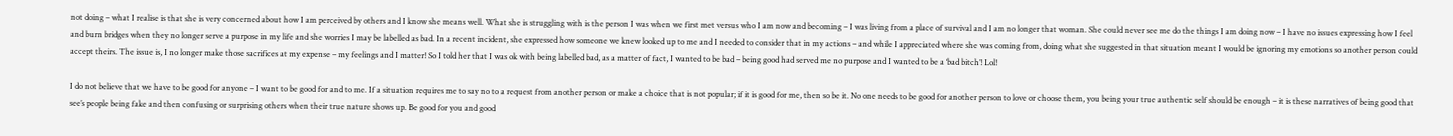not doing – what I realise is that she is very concerned about how I am perceived by others and I know she means well. What she is struggling with is the person I was when we first met versus who I am now and becoming – I was living from a place of survival and I am no longer that woman. She could never see me do the things I am doing now – I have no issues expressing how I feel and burn bridges when they no longer serve a purpose in my life and she worries I may be labelled as bad. In a recent incident, she expressed how someone we knew looked up to me and I needed to consider that in my actions – and while I appreciated where she was coming from, doing what she suggested in that situation meant I would be ignoring my emotions so another person could accept theirs. The issue is, I no longer make those sacrifices at my expense – my feelings and I matter! So I told her that I was ok with being labelled bad, as a matter of fact, I wanted to be bad – being good had served me no purpose and I wanted to be a ‘bad bitch’! Lol!

I do not believe that we have to be good for anyone – I want to be good for and to me. If a situation requires me to say no to a request from another person or make a choice that is not popular; if it is good for me, then so be it. No one needs to be good for another person to love or choose them, you being your true authentic self should be enough – it is these narratives of being good that see’s people being fake and then confusing or surprising others when their true nature shows up. Be good for you and good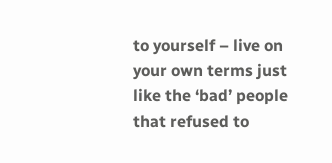to yourself – live on your own terms just like the ‘bad’ people that refused to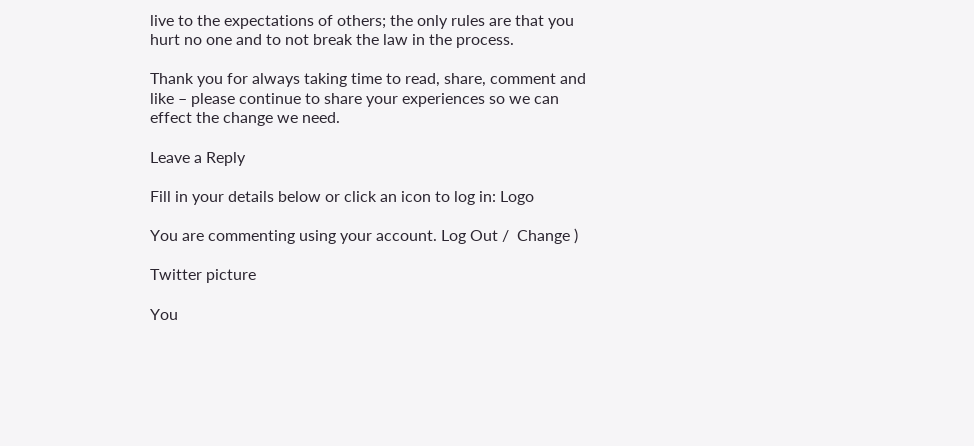live to the expectations of others; the only rules are that you hurt no one and to not break the law in the process.

Thank you for always taking time to read, share, comment and like – please continue to share your experiences so we can effect the change we need.

Leave a Reply

Fill in your details below or click an icon to log in: Logo

You are commenting using your account. Log Out /  Change )

Twitter picture

You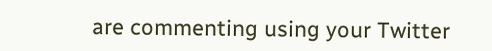are commenting using your Twitter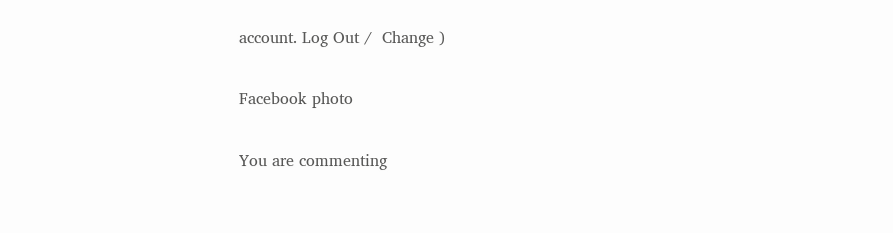account. Log Out /  Change )

Facebook photo

You are commenting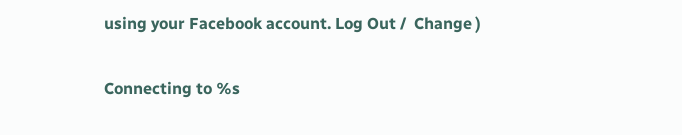using your Facebook account. Log Out /  Change )

Connecting to %s